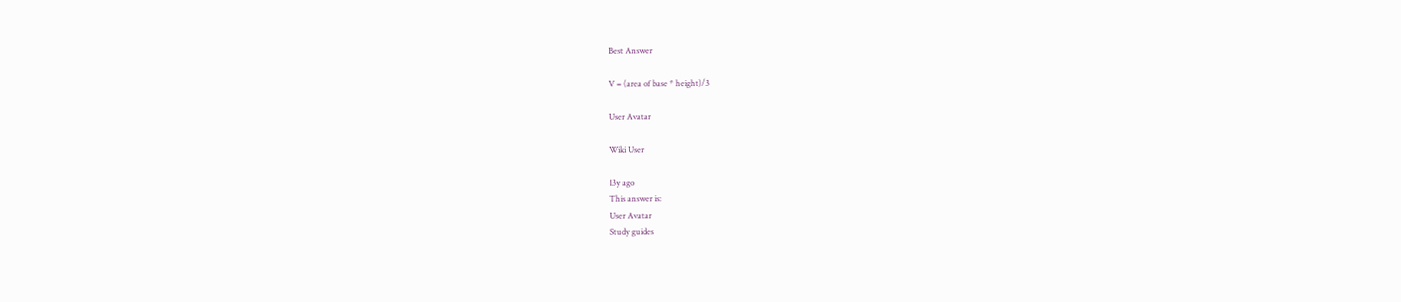Best Answer

V = (area of base * height)/3

User Avatar

Wiki User

13y ago
This answer is:
User Avatar
Study guides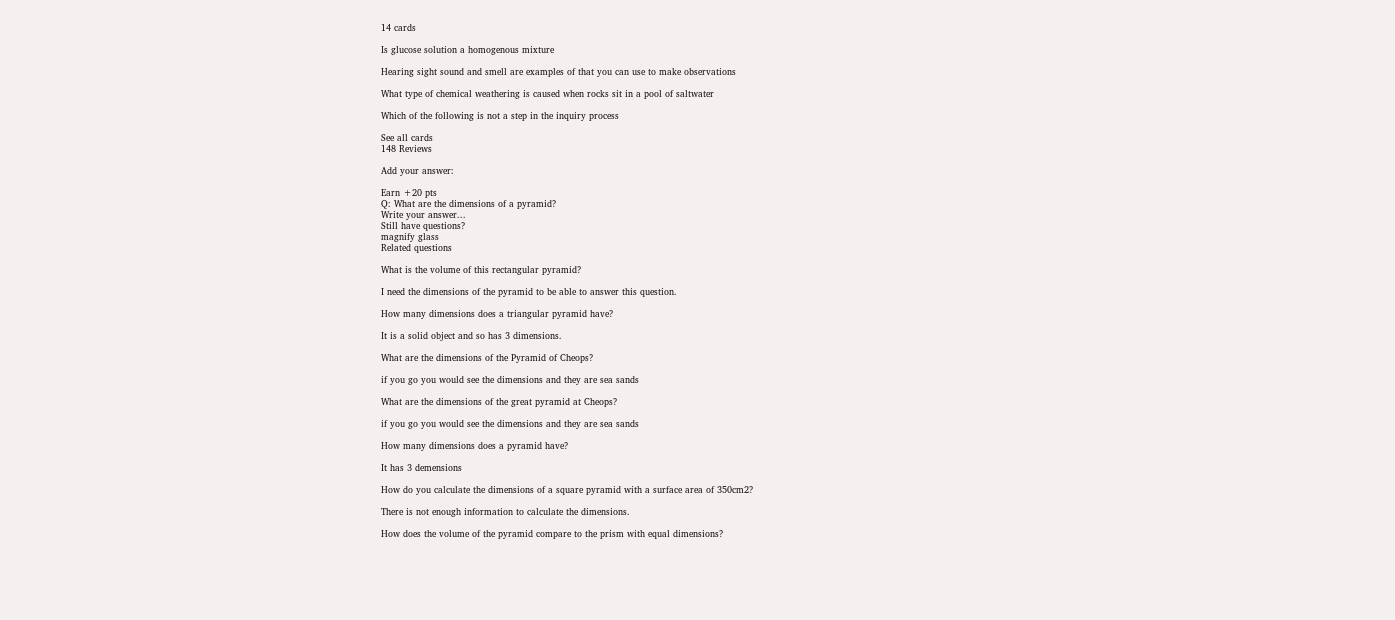14 cards

Is glucose solution a homogenous mixture

Hearing sight sound and smell are examples of that you can use to make observations

What type of chemical weathering is caused when rocks sit in a pool of saltwater

Which of the following is not a step in the inquiry process

See all cards
148 Reviews

Add your answer:

Earn +20 pts
Q: What are the dimensions of a pyramid?
Write your answer...
Still have questions?
magnify glass
Related questions

What is the volume of this rectangular pyramid?

I need the dimensions of the pyramid to be able to answer this question.

How many dimensions does a triangular pyramid have?

It is a solid object and so has 3 dimensions.

What are the dimensions of the Pyramid of Cheops?

if you go you would see the dimensions and they are sea sands

What are the dimensions of the great pyramid at Cheops?

if you go you would see the dimensions and they are sea sands

How many dimensions does a pyramid have?

It has 3 demensions

How do you calculate the dimensions of a square pyramid with a surface area of 350cm2?

There is not enough information to calculate the dimensions.

How does the volume of the pyramid compare to the prism with equal dimensions?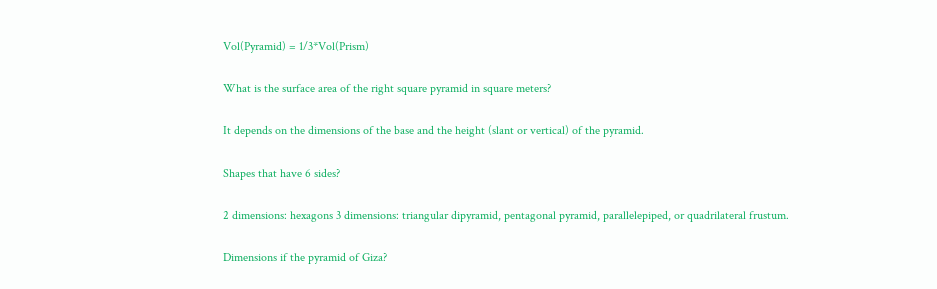Vol(Pyramid) = 1/3*Vol(Prism)

What is the surface area of the right square pyramid in square meters?

It depends on the dimensions of the base and the height (slant or vertical) of the pyramid.

Shapes that have 6 sides?

2 dimensions: hexagons 3 dimensions: triangular dipyramid, pentagonal pyramid, parallelepiped, or quadrilateral frustum.

Dimensions if the pyramid of Giza?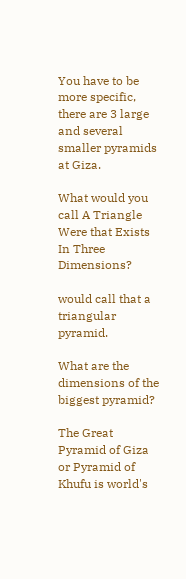You have to be more specific, there are 3 large and several smaller pyramids at Giza.

What would you call A Triangle Were that Exists In Three Dimensions?

would call that a triangular pyramid.

What are the dimensions of the biggest pyramid?

The Great Pyramid of Giza or Pyramid of Khufu is world's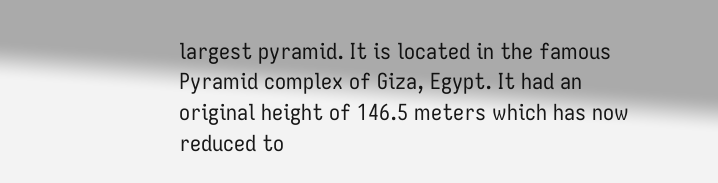largest pyramid. It is located in the famous Pyramid complex of Giza, Egypt. It had an original height of 146.5 meters which has now reduced to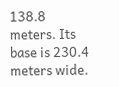138.8 meters. Its base is 230.4 meters wide.